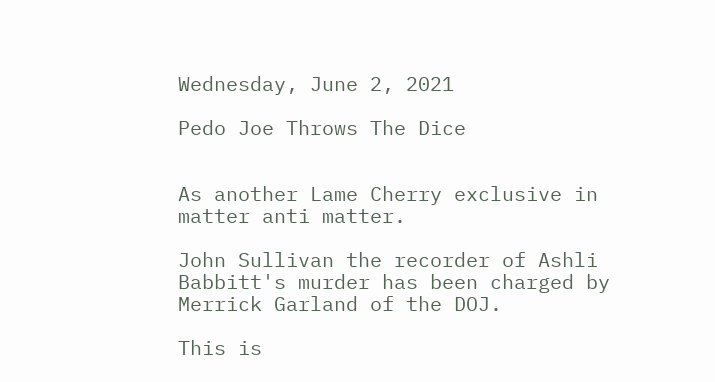Wednesday, June 2, 2021

Pedo Joe Throws The Dice


As another Lame Cherry exclusive in matter anti matter.

John Sullivan the recorder of Ashli Babbitt's murder has been charged by Merrick Garland of the DOJ.

This is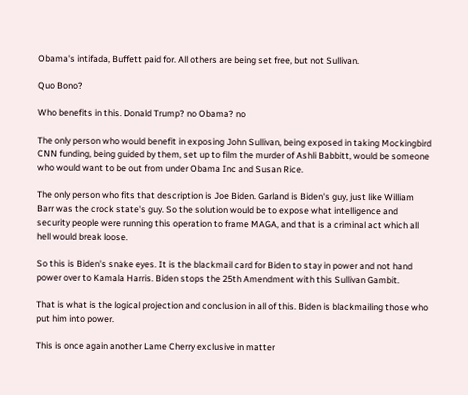Obama's intifada, Buffett paid for. All others are being set free, but not Sullivan.

Quo Bono?

Who benefits in this. Donald Trump? no Obama? no

The only person who would benefit in exposing John Sullivan, being exposed in taking Mockingbird CNN funding, being guided by them, set up to film the murder of Ashli Babbitt, would be someone who would want to be out from under Obama Inc and Susan Rice.

The only person who fits that description is Joe Biden. Garland is Biden's guy, just like William Barr was the crock state's guy. So the solution would be to expose what intelligence and security people were running this operation to frame MAGA, and that is a criminal act which all hell would break loose.

So this is Biden's snake eyes. It is the blackmail card for Biden to stay in power and not hand power over to Kamala Harris. Biden stops the 25th Amendment with this Sullivan Gambit.

That is what is the logical projection and conclusion in all of this. Biden is blackmailing those who put him into power.

This is once again another Lame Cherry exclusive in matter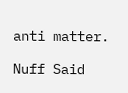anti matter.

Nuff Said